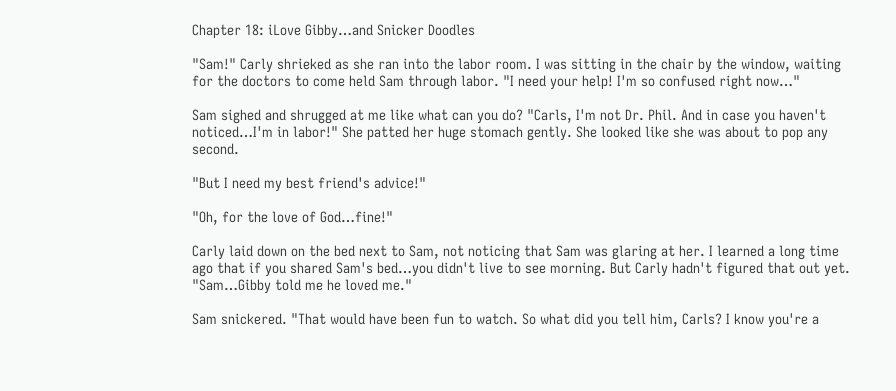Chapter 18: iLove Gibby…and Snicker Doodles

"Sam!" Carly shrieked as she ran into the labor room. I was sitting in the chair by the window, waiting for the doctors to come held Sam through labor. "I need your help! I'm so confused right now…"

Sam sighed and shrugged at me like what can you do? "Carls, I'm not Dr. Phil. And in case you haven't noticed…I'm in labor!" She patted her huge stomach gently. She looked like she was about to pop any second.

"But I need my best friend's advice!"

"Oh, for the love of God…fine!"

Carly laid down on the bed next to Sam, not noticing that Sam was glaring at her. I learned a long time ago that if you shared Sam's bed…you didn't live to see morning. But Carly hadn't figured that out yet. "Sam…Gibby told me he loved me."

Sam snickered. "That would have been fun to watch. So what did you tell him, Carls? I know you're a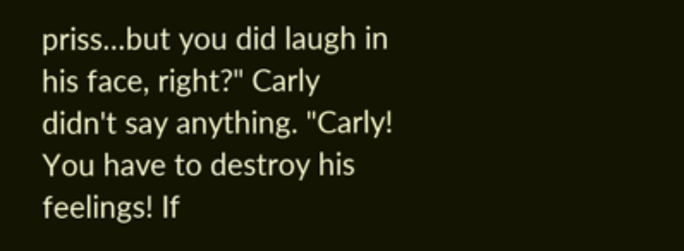priss…but you did laugh in his face, right?" Carly didn't say anything. "Carly! You have to destroy his feelings! If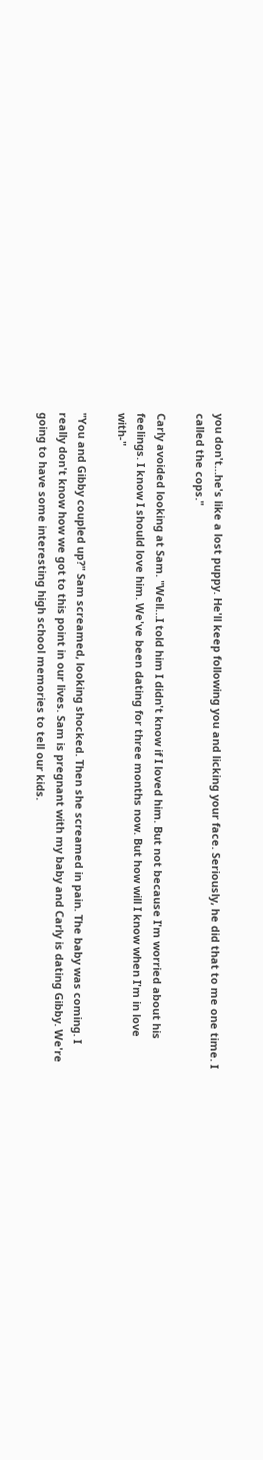you don't…he's like a lost puppy. He'll keep following you and licking your face. Seriously, he did that to me one time. I called the cops."

Carly avoided looking at Sam. "Well…I told him I didn't know if I loved him. But not because I'm worried about his feelings. I know I should love him. We've been dating for three months now. But how will I know when I'm in love with-"

"You and Gibby coupled up?" Sam screamed, looking shocked. Then she screamed in pain. The baby was coming. I really don't know how we got to this point in our lives. Sam is pregnant with my baby and Carly is dating Gibby. We're going to have some interesting high school memories to tell our kids.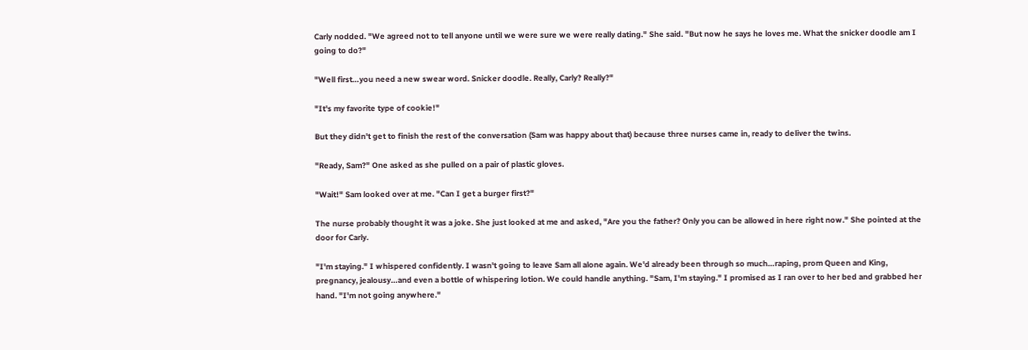Carly nodded. "We agreed not to tell anyone until we were sure we were really dating." She said. "But now he says he loves me. What the snicker doodle am I going to do?"

"Well first…you need a new swear word. Snicker doodle. Really, Carly? Really?"

"It's my favorite type of cookie!"

But they didn't get to finish the rest of the conversation (Sam was happy about that) because three nurses came in, ready to deliver the twins.

"Ready, Sam?" One asked as she pulled on a pair of plastic gloves.

"Wait!" Sam looked over at me. "Can I get a burger first?"

The nurse probably thought it was a joke. She just looked at me and asked, "Are you the father? Only you can be allowed in here right now." She pointed at the door for Carly.

"I'm staying." I whispered confidently. I wasn't going to leave Sam all alone again. We'd already been through so much…raping, prom Queen and King, pregnancy, jealousy…and even a bottle of whispering lotion. We could handle anything. "Sam, I'm staying." I promised as I ran over to her bed and grabbed her hand. "I'm not going anywhere."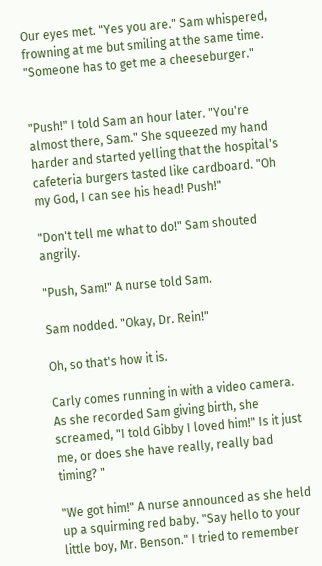Our eyes met. "Yes you are." Sam whispered, frowning at me but smiling at the same time. "Someone has to get me a cheeseburger."


"Push!" I told Sam an hour later. "You're almost there, Sam." She squeezed my hand harder and started yelling that the hospital's cafeteria burgers tasted like cardboard. "Oh my God, I can see his head! Push!"

"Don't tell me what to do!" Sam shouted angrily.

"Push, Sam!" A nurse told Sam.

Sam nodded. "Okay, Dr. Rein!"

Oh, so that's how it is.

Carly comes running in with a video camera. As she recorded Sam giving birth, she screamed, "I told Gibby I loved him!" Is it just me, or does she have really, really bad timing? "

"We got him!" A nurse announced as she held up a squirming red baby. "Say hello to your little boy, Mr. Benson." I tried to remember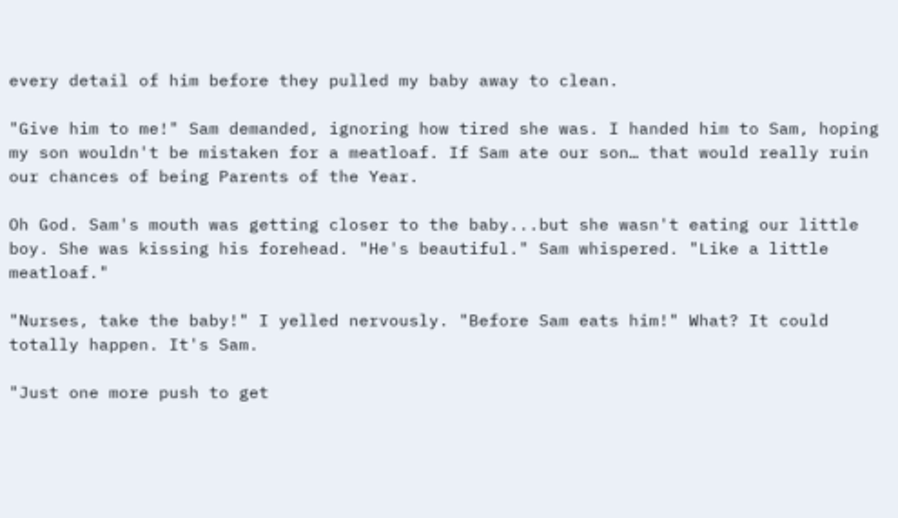every detail of him before they pulled my baby away to clean.

"Give him to me!" Sam demanded, ignoring how tired she was. I handed him to Sam, hoping my son wouldn't be mistaken for a meatloaf. If Sam ate our son… that would really ruin our chances of being Parents of the Year.

Oh God. Sam's mouth was getting closer to the baby...but she wasn't eating our little boy. She was kissing his forehead. "He's beautiful." Sam whispered. "Like a little meatloaf."

"Nurses, take the baby!" I yelled nervously. "Before Sam eats him!" What? It could totally happen. It's Sam.

"Just one more push to get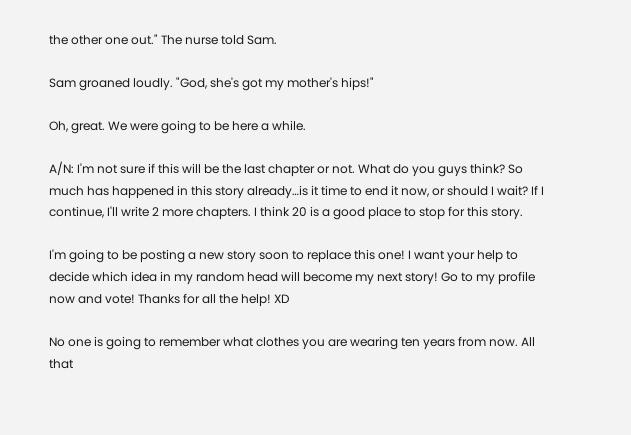the other one out." The nurse told Sam.

Sam groaned loudly. "God, she's got my mother's hips!"

Oh, great. We were going to be here a while.

A/N: I'm not sure if this will be the last chapter or not. What do you guys think? So much has happened in this story already…is it time to end it now, or should I wait? If I continue, I'll write 2 more chapters. I think 20 is a good place to stop for this story.

I'm going to be posting a new story soon to replace this one! I want your help to decide which idea in my random head will become my next story! Go to my profile now and vote! Thanks for all the help! XD

No one is going to remember what clothes you are wearing ten years from now. All that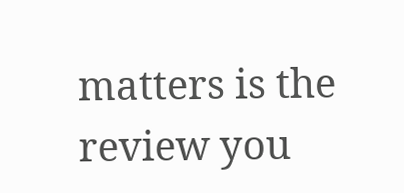matters is the review you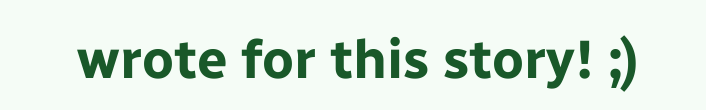wrote for this story! ;)